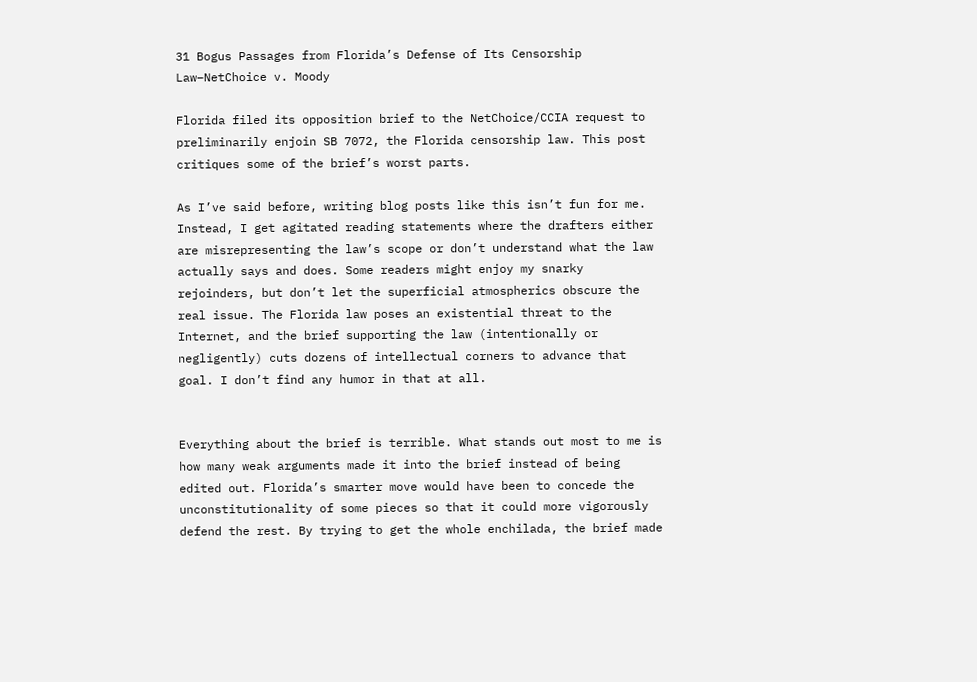31 Bogus Passages from Florida’s Defense of Its Censorship Law–NetChoice v. Moody

Florida filed its opposition brief to the NetChoice/CCIA request to preliminarily enjoin SB 7072, the Florida censorship law. This post critiques some of the brief’s worst parts.

As I’ve said before, writing blog posts like this isn’t fun for me. Instead, I get agitated reading statements where the drafters either are misrepresenting the law’s scope or don’t understand what the law actually says and does. Some readers might enjoy my snarky rejoinders, but don’t let the superficial atmospherics obscure the real issue. The Florida law poses an existential threat to the Internet, and the brief supporting the law (intentionally or negligently) cuts dozens of intellectual corners to advance that goal. I don’t find any humor in that at all.


Everything about the brief is terrible. What stands out most to me is how many weak arguments made it into the brief instead of being edited out. Florida’s smarter move would have been to concede the unconstitutionality of some pieces so that it could more vigorously defend the rest. By trying to get the whole enchilada, the brief made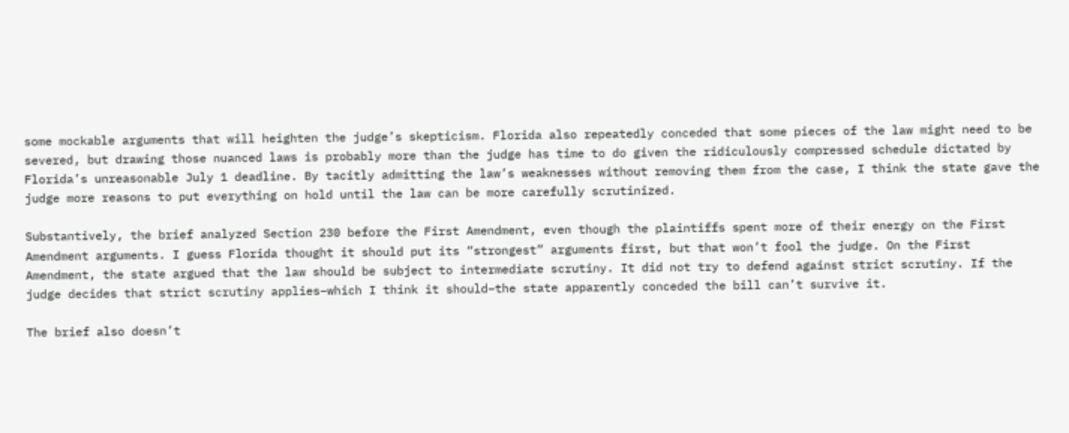some mockable arguments that will heighten the judge’s skepticism. Florida also repeatedly conceded that some pieces of the law might need to be severed, but drawing those nuanced laws is probably more than the judge has time to do given the ridiculously compressed schedule dictated by Florida’s unreasonable July 1 deadline. By tacitly admitting the law’s weaknesses without removing them from the case, I think the state gave the judge more reasons to put everything on hold until the law can be more carefully scrutinized.

Substantively, the brief analyzed Section 230 before the First Amendment, even though the plaintiffs spent more of their energy on the First Amendment arguments. I guess Florida thought it should put its “strongest” arguments first, but that won’t fool the judge. On the First Amendment, the state argued that the law should be subject to intermediate scrutiny. It did not try to defend against strict scrutiny. If the judge decides that strict scrutiny applies–which I think it should–the state apparently conceded the bill can’t survive it.

The brief also doesn’t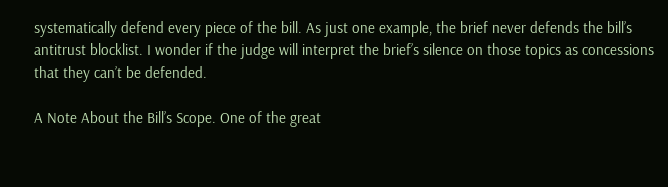systematically defend every piece of the bill. As just one example, the brief never defends the bill’s antitrust blocklist. I wonder if the judge will interpret the brief’s silence on those topics as concessions that they can’t be defended.

A Note About the Bill’s Scope. One of the great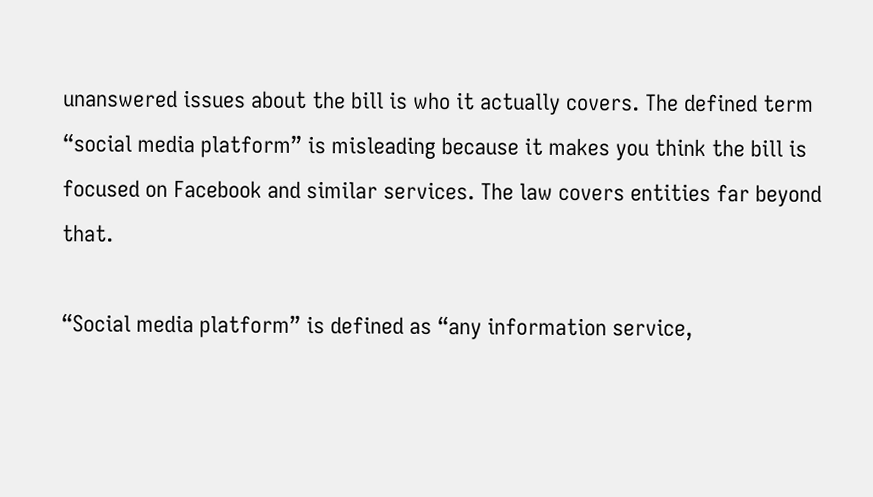unanswered issues about the bill is who it actually covers. The defined term “social media platform” is misleading because it makes you think the bill is focused on Facebook and similar services. The law covers entities far beyond that.

“Social media platform” is defined as “any information service,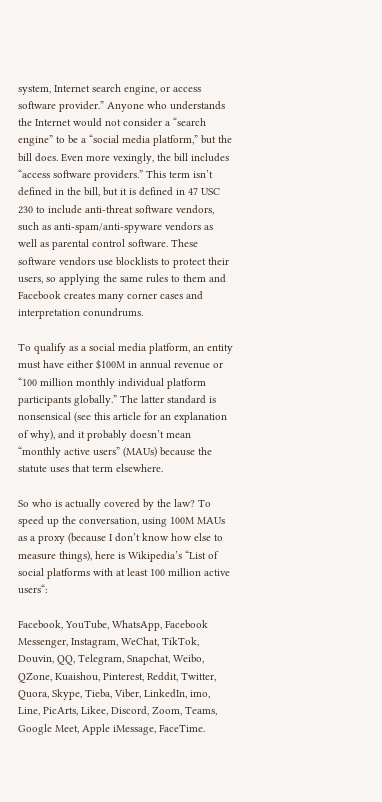system, Internet search engine, or access software provider.” Anyone who understands the Internet would not consider a “search engine” to be a “social media platform,” but the bill does. Even more vexingly, the bill includes “access software providers.” This term isn’t defined in the bill, but it is defined in 47 USC 230 to include anti-threat software vendors, such as anti-spam/anti-spyware vendors as well as parental control software. These software vendors use blocklists to protect their users, so applying the same rules to them and Facebook creates many corner cases and interpretation conundrums.

To qualify as a social media platform, an entity must have either $100M in annual revenue or “100 million monthly individual platform participants globally.” The latter standard is nonsensical (see this article for an explanation of why), and it probably doesn’t mean “monthly active users” (MAUs) because the statute uses that term elsewhere.

So who is actually covered by the law? To speed up the conversation, using 100M MAUs as a proxy (because I don’t know how else to measure things), here is Wikipedia’s “List of social platforms with at least 100 million active users“:

Facebook, YouTube, WhatsApp, Facebook Messenger, Instagram, WeChat, TikTok, Douvin, QQ, Telegram, Snapchat, Weibo, QZone, Kuaishou, Pinterest, Reddit, Twitter, Quora, Skype, Tieba, Viber, LinkedIn, imo, Line, PicArts, Likee, Discord, Zoom, Teams, Google Meet, Apple iMessage, FaceTime.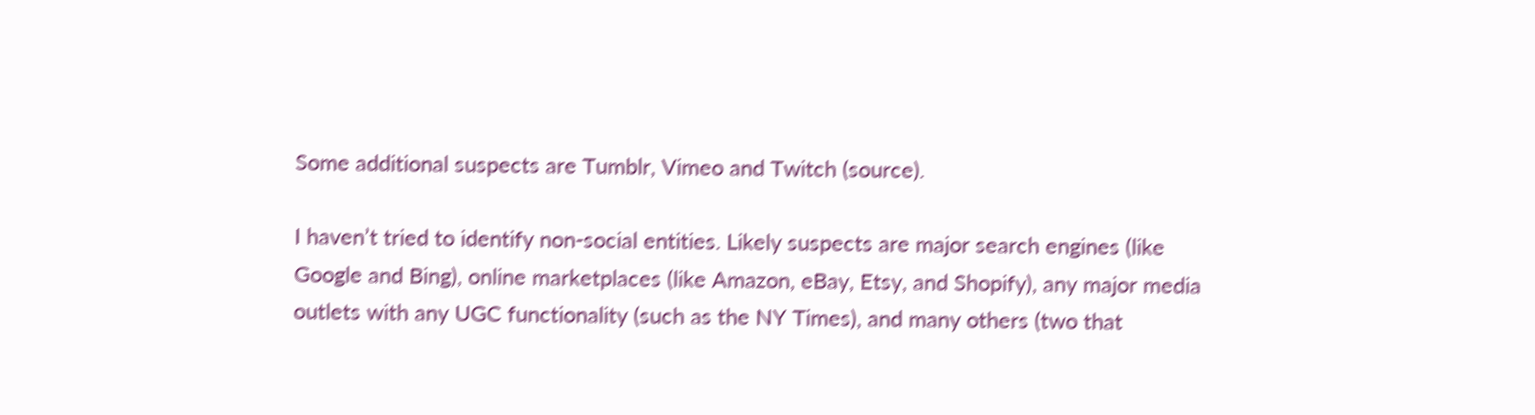Some additional suspects are Tumblr, Vimeo and Twitch (source).

I haven’t tried to identify non-social entities. Likely suspects are major search engines (like Google and Bing), online marketplaces (like Amazon, eBay, Etsy, and Shopify), any major media outlets with any UGC functionality (such as the NY Times), and many others (two that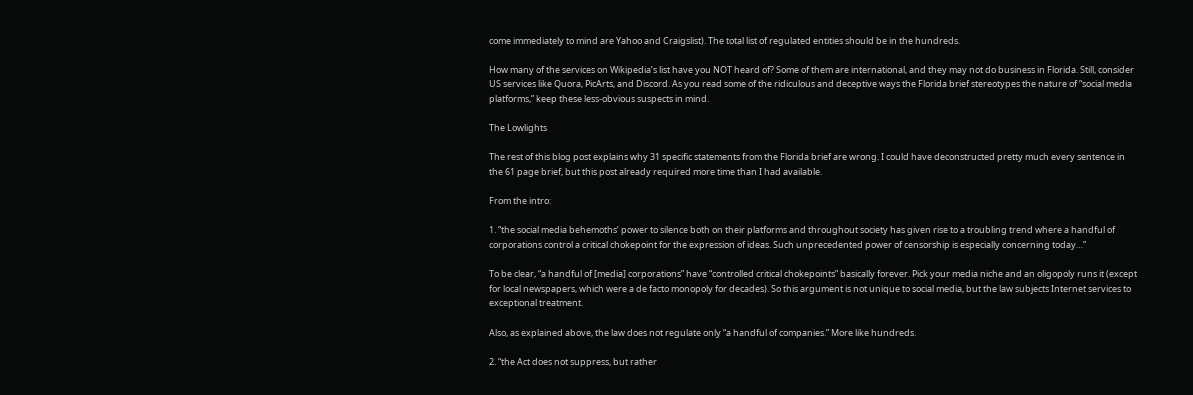come immediately to mind are Yahoo and Craigslist). The total list of regulated entities should be in the hundreds.

How many of the services on Wikipedia’s list have you NOT heard of? Some of them are international, and they may not do business in Florida. Still, consider US services like Quora, PicArts, and Discord. As you read some of the ridiculous and deceptive ways the Florida brief stereotypes the nature of “social media platforms,” keep these less-obvious suspects in mind.

The Lowlights

The rest of this blog post explains why 31 specific statements from the Florida brief are wrong. I could have deconstructed pretty much every sentence in the 61 page brief, but this post already required more time than I had available.

From the intro:

1. “the social media behemoths’ power to silence both on their platforms and throughout society has given rise to a troubling trend where a handful of corporations control a critical chokepoint for the expression of ideas. Such unprecedented power of censorship is especially concerning today…”

To be clear, “a handful of [media] corporations” have “controlled critical chokepoints” basically forever. Pick your media niche and an oligopoly runs it (except for local newspapers, which were a de facto monopoly for decades). So this argument is not unique to social media, but the law subjects Internet services to exceptional treatment.

Also, as explained above, the law does not regulate only “a handful of companies.” More like hundreds.

2. “the Act does not suppress, but rather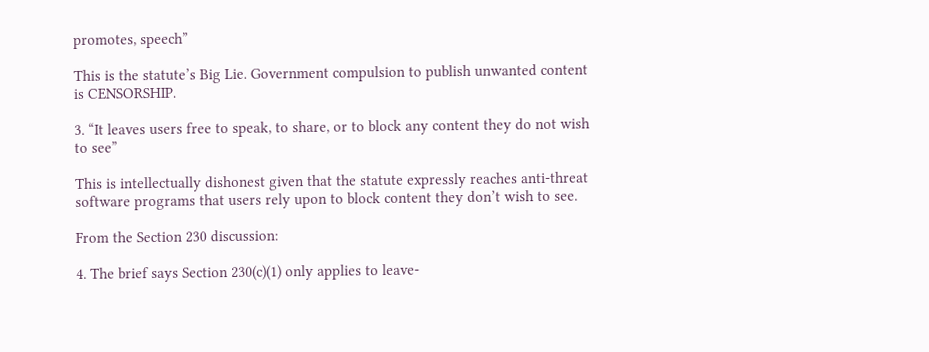promotes, speech”

This is the statute’s Big Lie. Government compulsion to publish unwanted content is CENSORSHIP.

3. “It leaves users free to speak, to share, or to block any content they do not wish to see”

This is intellectually dishonest given that the statute expressly reaches anti-threat software programs that users rely upon to block content they don’t wish to see.

From the Section 230 discussion:

4. The brief says Section 230(c)(1) only applies to leave-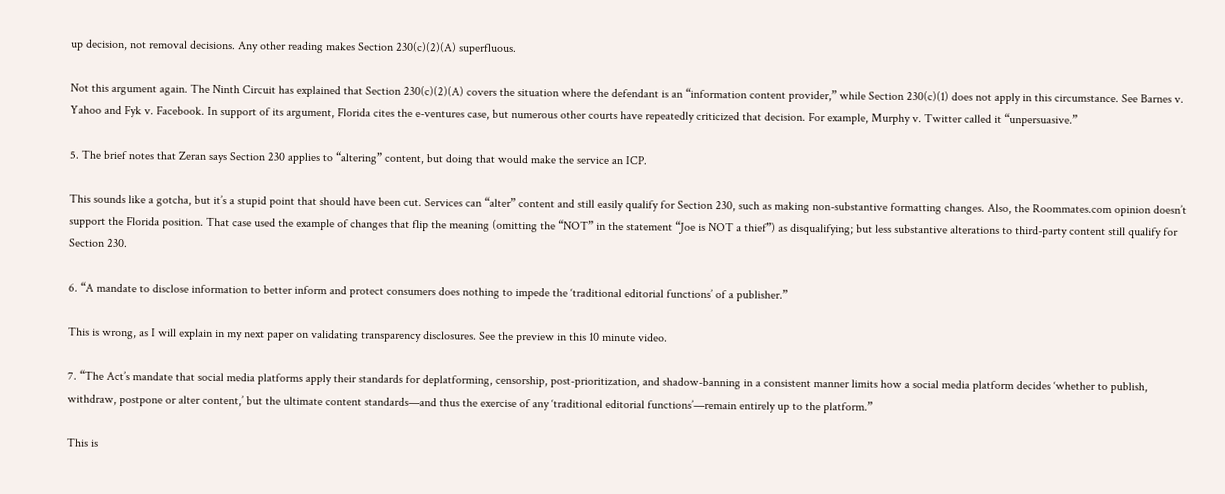up decision, not removal decisions. Any other reading makes Section 230(c)(2)(A) superfluous.

Not this argument again. The Ninth Circuit has explained that Section 230(c)(2)(A) covers the situation where the defendant is an “information content provider,” while Section 230(c)(1) does not apply in this circumstance. See Barnes v. Yahoo and Fyk v. Facebook. In support of its argument, Florida cites the e-ventures case, but numerous other courts have repeatedly criticized that decision. For example, Murphy v. Twitter called it “unpersuasive.”

5. The brief notes that Zeran says Section 230 applies to “altering” content, but doing that would make the service an ICP.

This sounds like a gotcha, but it’s a stupid point that should have been cut. Services can “alter” content and still easily qualify for Section 230, such as making non-substantive formatting changes. Also, the Roommates.com opinion doesn’t support the Florida position. That case used the example of changes that flip the meaning (omitting the “NOT” in the statement “Joe is NOT a thief”) as disqualifying; but less substantive alterations to third-party content still qualify for Section 230.

6. “A mandate to disclose information to better inform and protect consumers does nothing to impede the ‘traditional editorial functions’ of a publisher.”

This is wrong, as I will explain in my next paper on validating transparency disclosures. See the preview in this 10 minute video.

7. “The Act’s mandate that social media platforms apply their standards for deplatforming, censorship, post-prioritization, and shadow-banning in a consistent manner limits how a social media platform decides ‘whether to publish, withdraw, postpone or alter content,’ but the ultimate content standards—and thus the exercise of any ‘traditional editorial functions’—remain entirely up to the platform.”

This is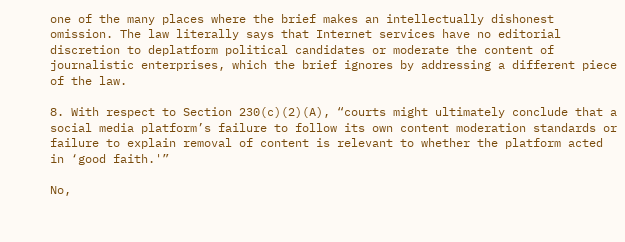one of the many places where the brief makes an intellectually dishonest omission. The law literally says that Internet services have no editorial discretion to deplatform political candidates or moderate the content of journalistic enterprises, which the brief ignores by addressing a different piece of the law.

8. With respect to Section 230(c)(2)(A), “courts might ultimately conclude that a social media platform’s failure to follow its own content moderation standards or failure to explain removal of content is relevant to whether the platform acted in ‘good faith.'”

No,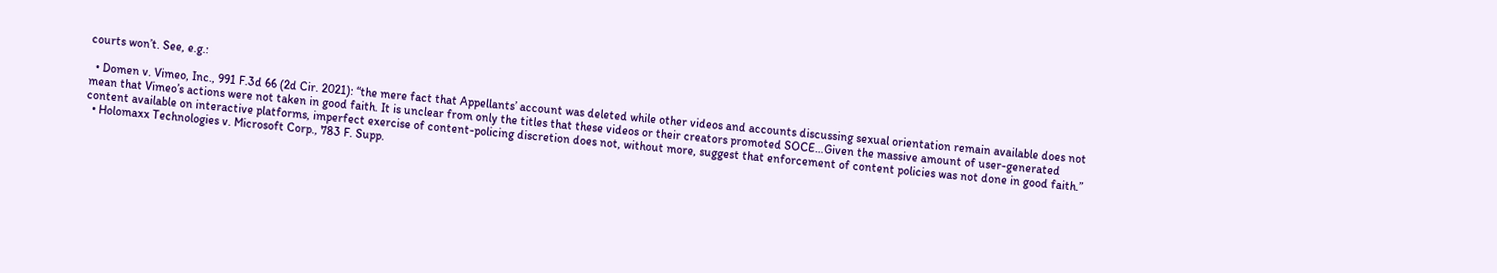courts won’t. See, e.g.:

  • Domen v. Vimeo, Inc., 991 F.3d 66 (2d Cir. 2021): “the mere fact that Appellants’ account was deleted while other videos and accounts discussing sexual orientation remain available does not mean that Vimeo’s actions were not taken in good faith. It is unclear from only the titles that these videos or their creators promoted SOCE…Given the massive amount of user-generated content available on interactive platforms, imperfect exercise of content-policing discretion does not, without more, suggest that enforcement of content policies was not done in good faith.”
  • Holomaxx Technologies v. Microsoft Corp., 783 F. Supp.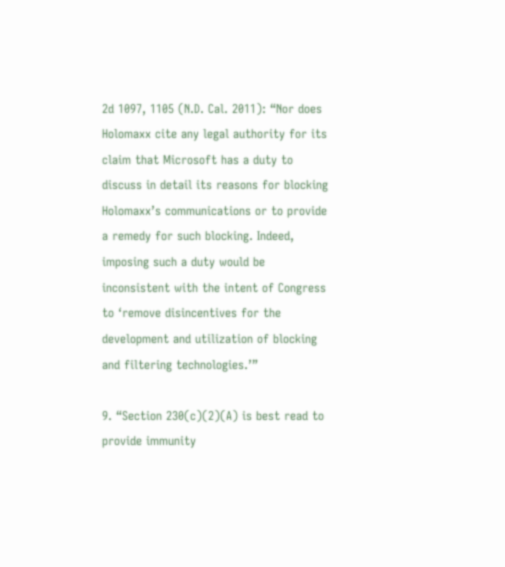2d 1097, 1105 (N.D. Cal. 2011): “Nor does Holomaxx cite any legal authority for its claim that Microsoft has a duty to discuss in detail its reasons for blocking Holomaxx’s communications or to provide a remedy for such blocking. Indeed, imposing such a duty would be inconsistent with the intent of Congress to ‘remove disincentives for the development and utilization of blocking and filtering technologies.’”

9. “Section 230(c)(2)(A) is best read to provide immunity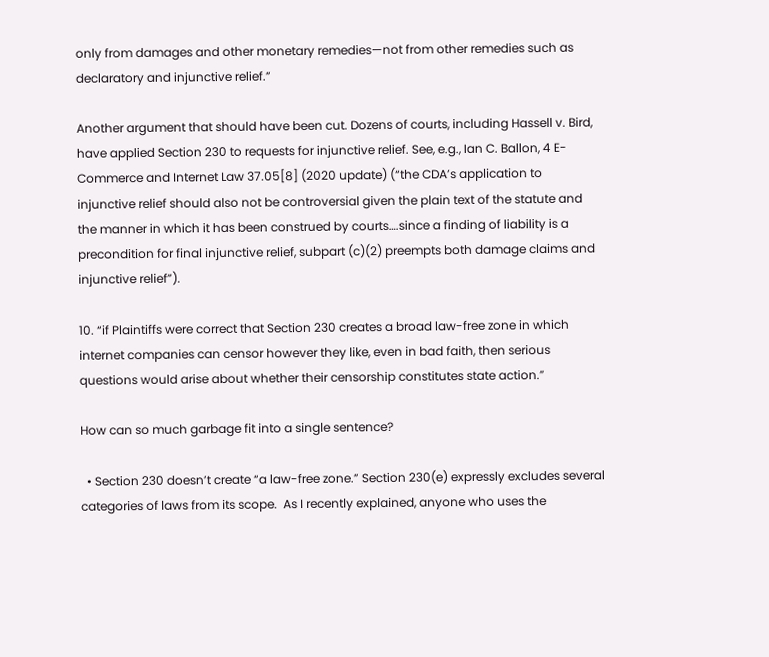only from damages and other monetary remedies—not from other remedies such as declaratory and injunctive relief.”

Another argument that should have been cut. Dozens of courts, including Hassell v. Bird, have applied Section 230 to requests for injunctive relief. See, e.g., Ian C. Ballon, 4 E-Commerce and Internet Law 37.05[8] (2020 update) (“the CDA’s application to injunctive relief should also not be controversial given the plain text of the statute and the manner in which it has been construed by courts….since a finding of liability is a precondition for final injunctive relief, subpart (c)(2) preempts both damage claims and injunctive relief”).

10. “if Plaintiffs were correct that Section 230 creates a broad law-free zone in which internet companies can censor however they like, even in bad faith, then serious questions would arise about whether their censorship constitutes state action.”

How can so much garbage fit into a single sentence?

  • Section 230 doesn’t create “a law-free zone.” Section 230(e) expressly excludes several categories of laws from its scope.  As I recently explained, anyone who uses the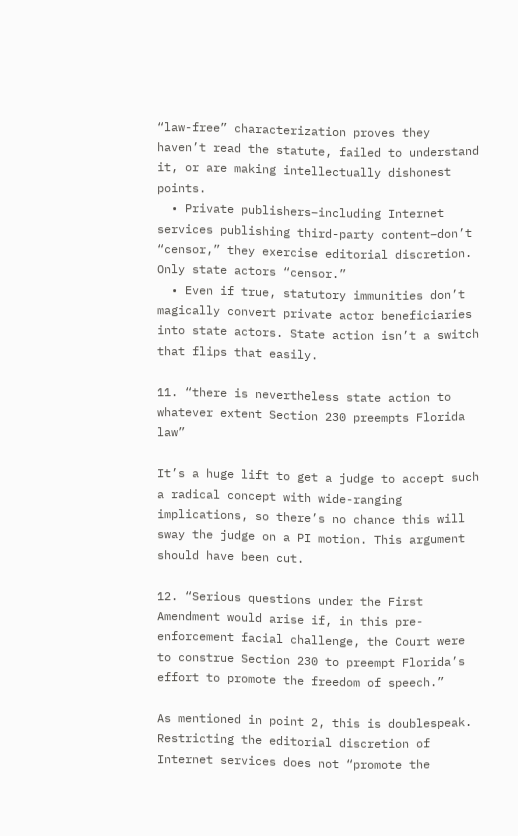“law-free” characterization proves they haven’t read the statute, failed to understand it, or are making intellectually dishonest points.
  • Private publishers–including Internet services publishing third-party content–don’t “censor,” they exercise editorial discretion. Only state actors “censor.”
  • Even if true, statutory immunities don’t magically convert private actor beneficiaries into state actors. State action isn’t a switch that flips that easily.

11. “there is nevertheless state action to whatever extent Section 230 preempts Florida law”

It’s a huge lift to get a judge to accept such a radical concept with wide-ranging implications, so there’s no chance this will sway the judge on a PI motion. This argument should have been cut.

12. “Serious questions under the First Amendment would arise if, in this pre-enforcement facial challenge, the Court were to construe Section 230 to preempt Florida’s effort to promote the freedom of speech.”

As mentioned in point 2, this is doublespeak. Restricting the editorial discretion of Internet services does not “promote the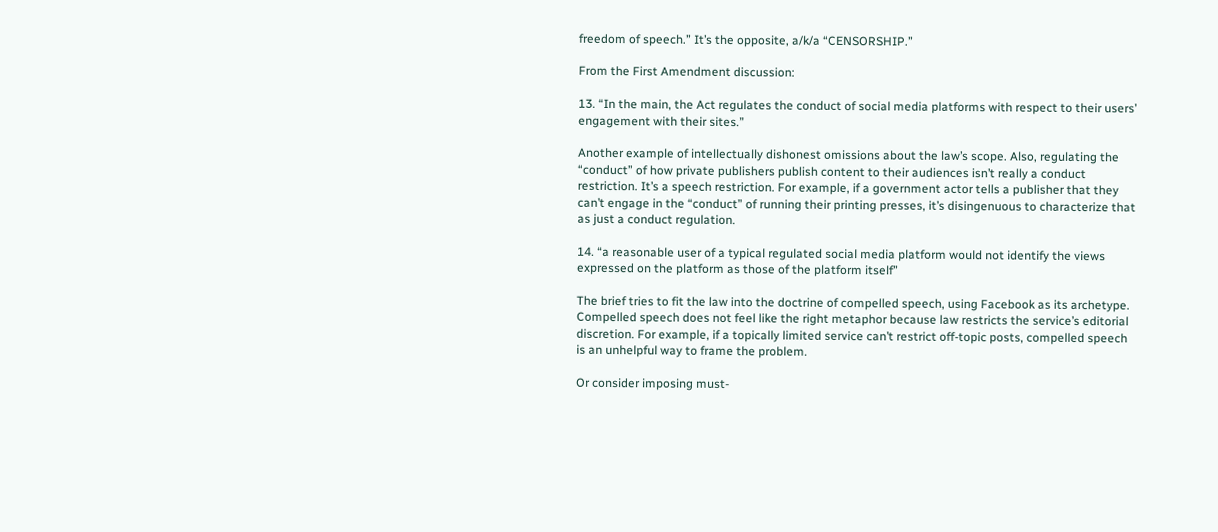freedom of speech.” It’s the opposite, a/k/a “CENSORSHIP.”

From the First Amendment discussion:

13. “In the main, the Act regulates the conduct of social media platforms with respect to their users’ engagement with their sites.”

Another example of intellectually dishonest omissions about the law’s scope. Also, regulating the “conduct” of how private publishers publish content to their audiences isn’t really a conduct restriction. It’s a speech restriction. For example, if a government actor tells a publisher that they can’t engage in the “conduct” of running their printing presses, it’s disingenuous to characterize that as just a conduct regulation.

14. “a reasonable user of a typical regulated social media platform would not identify the views expressed on the platform as those of the platform itself”

The brief tries to fit the law into the doctrine of compelled speech, using Facebook as its archetype. Compelled speech does not feel like the right metaphor because law restricts the service’s editorial discretion. For example, if a topically limited service can’t restrict off-topic posts, compelled speech is an unhelpful way to frame the problem.

Or consider imposing must-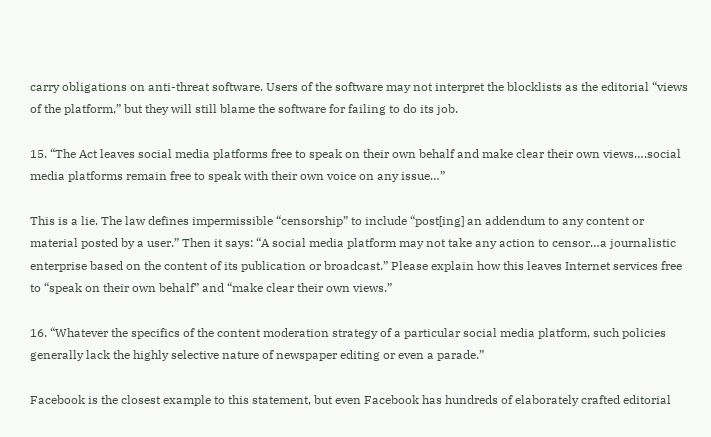carry obligations on anti-threat software. Users of the software may not interpret the blocklists as the editorial “views of the platform,” but they will still blame the software for failing to do its job.

15. “The Act leaves social media platforms free to speak on their own behalf and make clear their own views….social media platforms remain free to speak with their own voice on any issue…”

This is a lie. The law defines impermissible “censorship” to include “post[ing] an addendum to any content or material posted by a user.” Then it says: “A social media platform may not take any action to censor…a journalistic enterprise based on the content of its publication or broadcast.” Please explain how this leaves Internet services free to “speak on their own behalf” and “make clear their own views.”

16. “Whatever the specifics of the content moderation strategy of a particular social media platform, such policies generally lack the highly selective nature of newspaper editing or even a parade.”

Facebook is the closest example to this statement, but even Facebook has hundreds of elaborately crafted editorial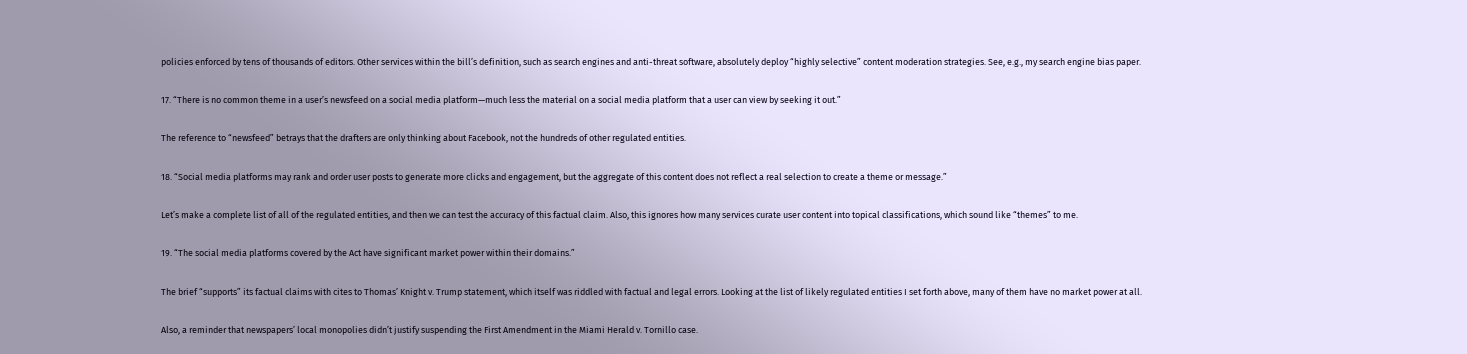policies enforced by tens of thousands of editors. Other services within the bill’s definition, such as search engines and anti-threat software, absolutely deploy “highly selective” content moderation strategies. See, e.g., my search engine bias paper.

17. “There is no common theme in a user’s newsfeed on a social media platform—much less the material on a social media platform that a user can view by seeking it out.”

The reference to “newsfeed” betrays that the drafters are only thinking about Facebook, not the hundreds of other regulated entities.

18. “Social media platforms may rank and order user posts to generate more clicks and engagement, but the aggregate of this content does not reflect a real selection to create a theme or message.”

Let’s make a complete list of all of the regulated entities, and then we can test the accuracy of this factual claim. Also, this ignores how many services curate user content into topical classifications, which sound like “themes” to me.

19. “The social media platforms covered by the Act have significant market power within their domains.”

The brief “supports” its factual claims with cites to Thomas’ Knight v. Trump statement, which itself was riddled with factual and legal errors. Looking at the list of likely regulated entities I set forth above, many of them have no market power at all.

Also, a reminder that newspapers’ local monopolies didn’t justify suspending the First Amendment in the Miami Herald v. Tornillo case.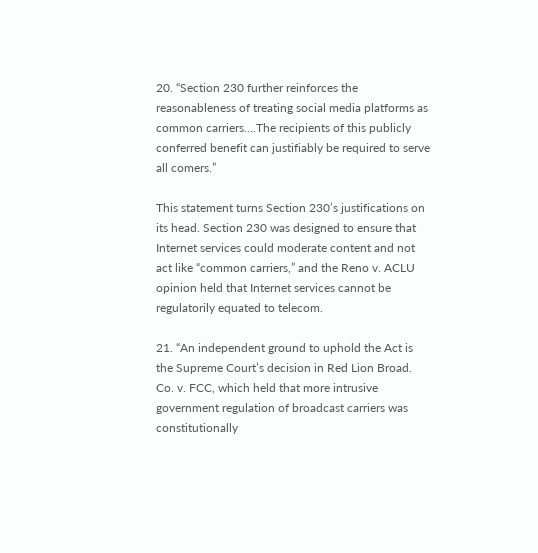20. “Section 230 further reinforces the reasonableness of treating social media platforms as common carriers….The recipients of this publicly conferred benefit can justifiably be required to serve all comers.”

This statement turns Section 230’s justifications on its head. Section 230 was designed to ensure that Internet services could moderate content and not act like “common carriers,” and the Reno v. ACLU opinion held that Internet services cannot be regulatorily equated to telecom.

21. “An independent ground to uphold the Act is the Supreme Court’s decision in Red Lion Broad. Co. v. FCC, which held that more intrusive government regulation of broadcast carriers was constitutionally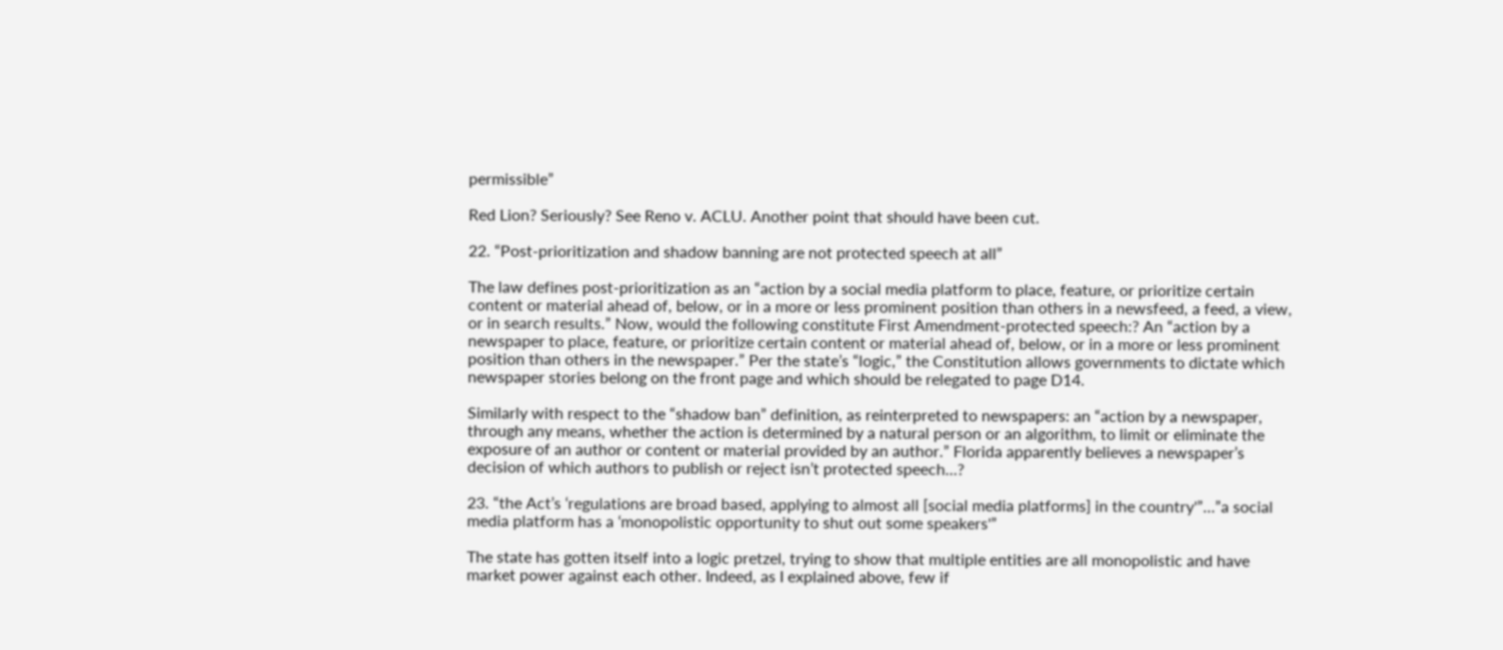permissible”

Red Lion? Seriously? See Reno v. ACLU. Another point that should have been cut.

22. “Post-prioritization and shadow banning are not protected speech at all”

The law defines post-prioritization as an “action by a social media platform to place, feature, or prioritize certain content or material ahead of, below, or in a more or less prominent position than others in a newsfeed, a feed, a view, or in search results.” Now, would the following constitute First Amendment-protected speech:? An “action by a newspaper to place, feature, or prioritize certain content or material ahead of, below, or in a more or less prominent position than others in the newspaper.” Per the state’s “logic,” the Constitution allows governments to dictate which newspaper stories belong on the front page and which should be relegated to page D14.

Similarly with respect to the “shadow ban” definition, as reinterpreted to newspapers: an “action by a newspaper, through any means, whether the action is determined by a natural person or an algorithm, to limit or eliminate the exposure of an author or content or material provided by an author.” Florida apparently believes a newspaper’s decision of which authors to publish or reject isn’t protected speech…?

23. “the Act’s ‘regulations are broad based, applying to almost all [social media platforms] in the country'”…”a social media platform has a ‘monopolistic opportunity to shut out some speakers'”

The state has gotten itself into a logic pretzel, trying to show that multiple entities are all monopolistic and have market power against each other. Indeed, as I explained above, few if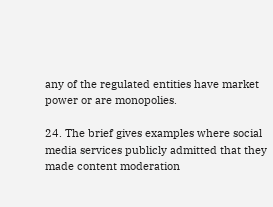any of the regulated entities have market power or are monopolies.

24. The brief gives examples where social media services publicly admitted that they made content moderation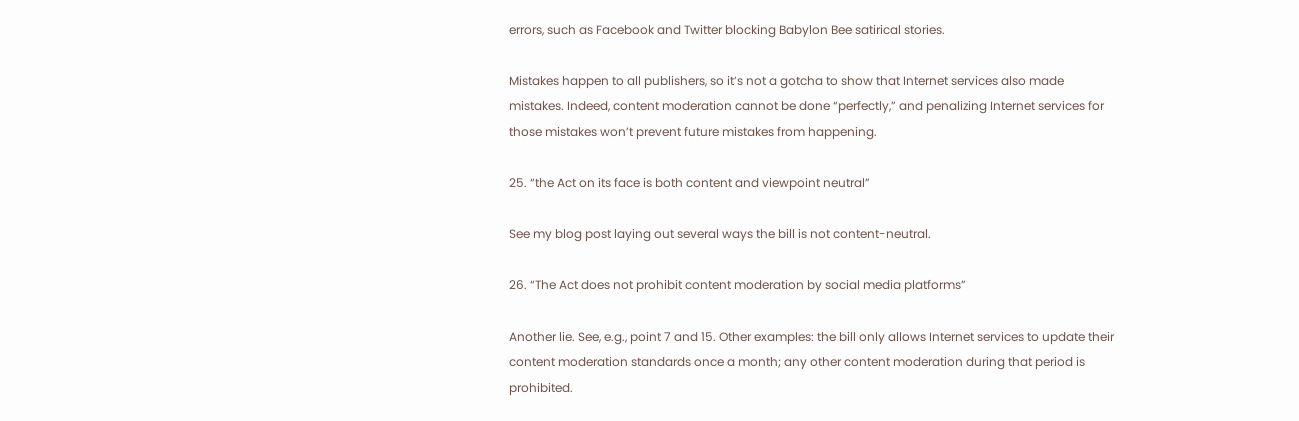errors, such as Facebook and Twitter blocking Babylon Bee satirical stories.

Mistakes happen to all publishers, so it’s not a gotcha to show that Internet services also made mistakes. Indeed, content moderation cannot be done “perfectly,” and penalizing Internet services for those mistakes won’t prevent future mistakes from happening.

25. “the Act on its face is both content and viewpoint neutral”

See my blog post laying out several ways the bill is not content-neutral.

26. “The Act does not prohibit content moderation by social media platforms”

Another lie. See, e.g., point 7 and 15. Other examples: the bill only allows Internet services to update their content moderation standards once a month; any other content moderation during that period is prohibited.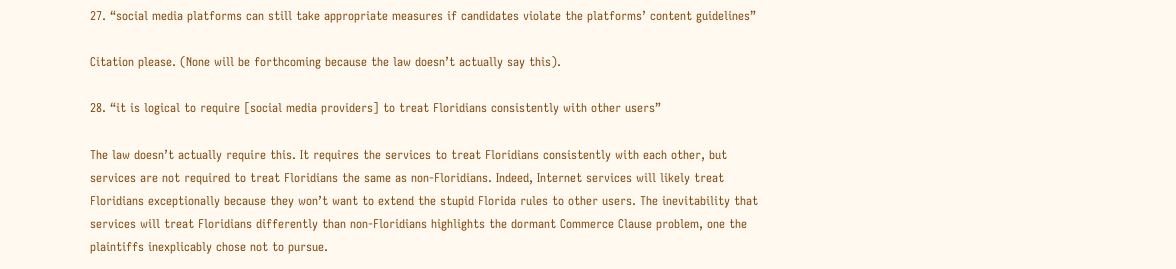27. “social media platforms can still take appropriate measures if candidates violate the platforms’ content guidelines”

Citation please. (None will be forthcoming because the law doesn’t actually say this).

28. “it is logical to require [social media providers] to treat Floridians consistently with other users”

The law doesn’t actually require this. It requires the services to treat Floridians consistently with each other, but services are not required to treat Floridians the same as non-Floridians. Indeed, Internet services will likely treat Floridians exceptionally because they won’t want to extend the stupid Florida rules to other users. The inevitability that services will treat Floridians differently than non-Floridians highlights the dormant Commerce Clause problem, one the plaintiffs inexplicably chose not to pursue.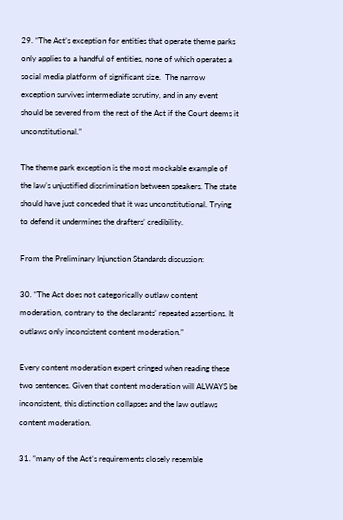29. “The Act’s exception for entities that operate theme parks only applies to a handful of entities, none of which operates a social media platform of significant size.  The narrow exception survives intermediate scrutiny, and in any event should be severed from the rest of the Act if the Court deems it unconstitutional.”

The theme park exception is the most mockable example of the law’s unjustified discrimination between speakers. The state should have just conceded that it was unconstitutional. Trying to defend it undermines the drafters’ credibility.

From the Preliminary Injunction Standards discussion:

30. “The Act does not categorically outlaw content moderation, contrary to the declarants’ repeated assertions. It outlaws only inconsistent content moderation.”

Every content moderation expert cringed when reading these two sentences. Given that content moderation will ALWAYS be inconsistent, this distinction collapses and the law outlaws content moderation.

31. “many of the Act’s requirements closely resemble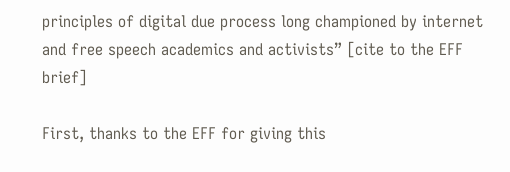principles of digital due process long championed by internet and free speech academics and activists” [cite to the EFF brief]

First, thanks to the EFF for giving this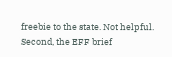freebie to the state. Not helpful. Second, the EFF brief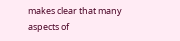makes clear that many aspects of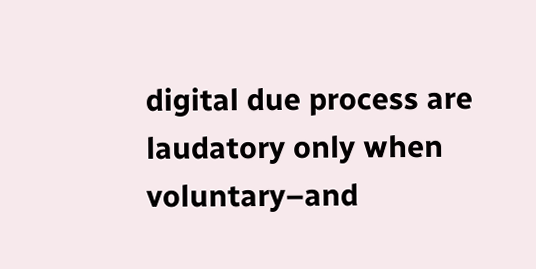digital due process are laudatory only when voluntary–and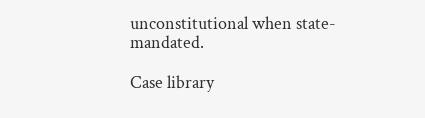unconstitutional when state-mandated.

Case library